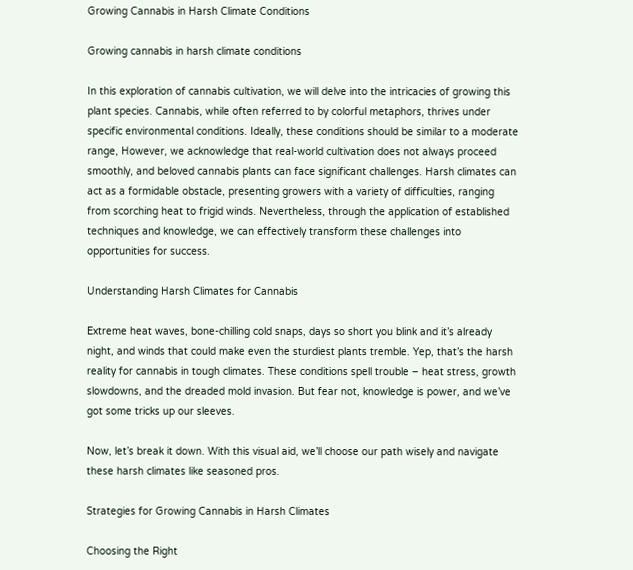Growing Cannabis in Harsh Climate Conditions

Growing cannabis in harsh climate conditions

In this exploration of cannabis cultivation, we will delve into the intricacies of growing this plant species. Cannabis, while often referred to by colorful metaphors, thrives under specific environmental conditions. Ideally, these conditions should be similar to a moderate range, However, we acknowledge that real-world cultivation does not always proceed smoothly, and beloved cannabis plants can face significant challenges. Harsh climates can act as a formidable obstacle, presenting growers with a variety of difficulties, ranging from scorching heat to frigid winds. Nevertheless, through the application of established techniques and knowledge, we can effectively transform these challenges into opportunities for success.

Understanding Harsh Climates for Cannabis

Extreme heat waves, bone-chilling cold snaps, days so short you blink and it’s already night, and winds that could make even the sturdiest plants tremble. Yep, that’s the harsh reality for cannabis in tough climates. These conditions spell trouble – heat stress, growth slowdowns, and the dreaded mold invasion. But fear not, knowledge is power, and we’ve got some tricks up our sleeves.

Now, let’s break it down. With this visual aid, we’ll choose our path wisely and navigate these harsh climates like seasoned pros.

Strategies for Growing Cannabis in Harsh Climates

Choosing the Right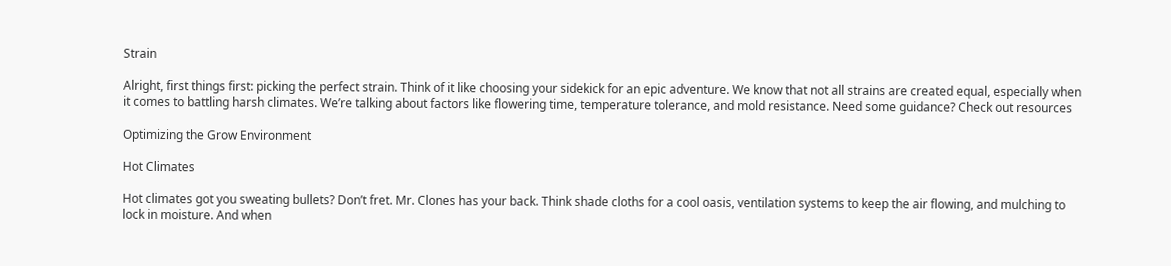Strain

Alright, first things first: picking the perfect strain. Think of it like choosing your sidekick for an epic adventure. We know that not all strains are created equal, especially when it comes to battling harsh climates. We’re talking about factors like flowering time, temperature tolerance, and mold resistance. Need some guidance? Check out resources

Optimizing the Grow Environment

Hot Climates

Hot climates got you sweating bullets? Don’t fret. Mr. Clones has your back. Think shade cloths for a cool oasis, ventilation systems to keep the air flowing, and mulching to lock in moisture. And when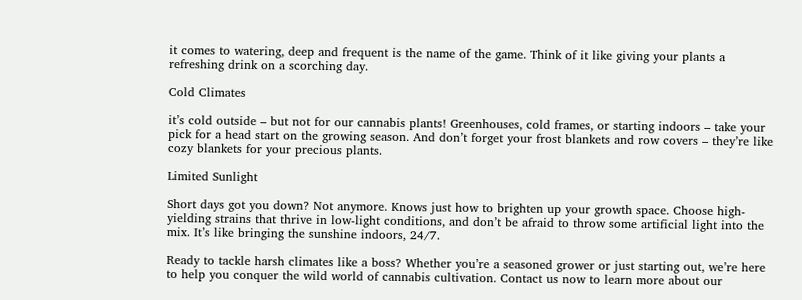it comes to watering, deep and frequent is the name of the game. Think of it like giving your plants a refreshing drink on a scorching day.

Cold Climates

it’s cold outside – but not for our cannabis plants! Greenhouses, cold frames, or starting indoors – take your pick for a head start on the growing season. And don’t forget your frost blankets and row covers – they’re like cozy blankets for your precious plants.

Limited Sunlight

Short days got you down? Not anymore. Knows just how to brighten up your growth space. Choose high-yielding strains that thrive in low-light conditions, and don’t be afraid to throw some artificial light into the mix. It’s like bringing the sunshine indoors, 24/7.

Ready to tackle harsh climates like a boss? Whether you’re a seasoned grower or just starting out, we’re here to help you conquer the wild world of cannabis cultivation. Contact us now to learn more about our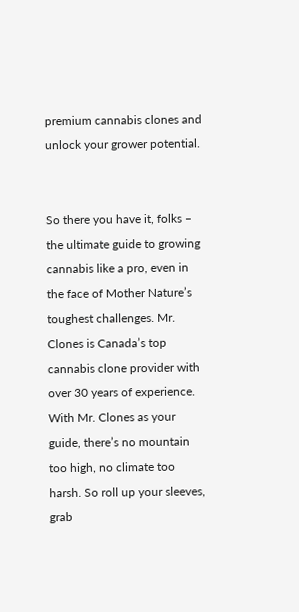premium cannabis clones and unlock your grower potential.


So there you have it, folks – the ultimate guide to growing cannabis like a pro, even in the face of Mother Nature’s toughest challenges. Mr. Clones is Canada’s top cannabis clone provider with over 30 years of experience. With Mr. Clones as your guide, there’s no mountain too high, no climate too harsh. So roll up your sleeves, grab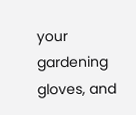your gardening gloves, and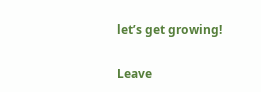let’s get growing!

Leave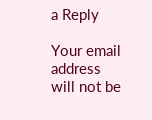a Reply

Your email address will not be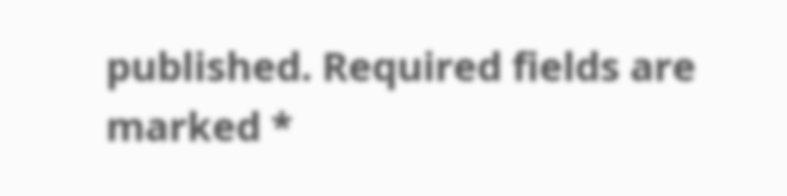published. Required fields are marked *